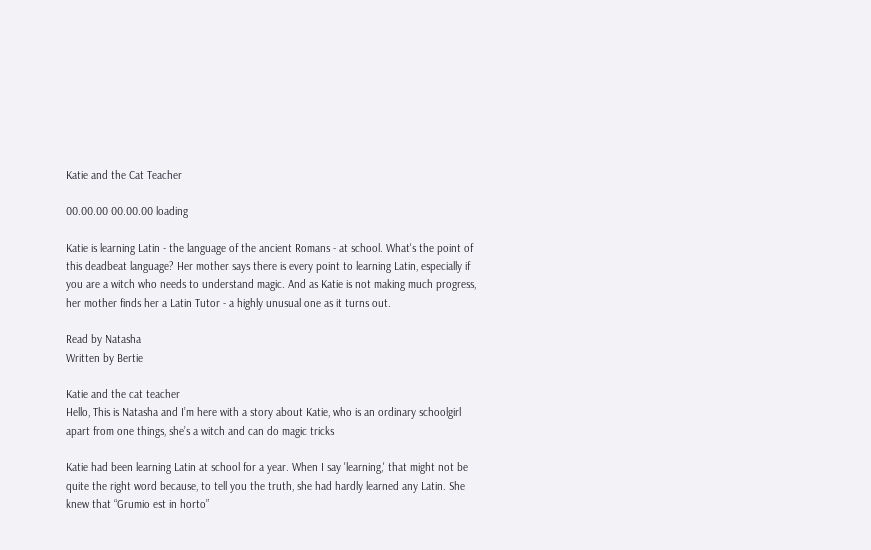Katie and the Cat Teacher

00.00.00 00.00.00 loading

Katie is learning Latin - the language of the ancient Romans - at school. What's the point of this deadbeat language? Her mother says there is every point to learning Latin, especially if you are a witch who needs to understand magic. And as Katie is not making much progress, her mother finds her a Latin Tutor - a highly unusual one as it turns out.

Read by Natasha
Written by Bertie

Katie and the cat teacher
Hello, This is Natasha and I’m here with a story about Katie, who is an ordinary schoolgirl apart from one things, she’s a witch and can do magic tricks

Katie had been learning Latin at school for a year. When I say 'learning,' that might not be quite the right word because, to tell you the truth, she had hardly learned any Latin. She knew that “Grumio est in horto”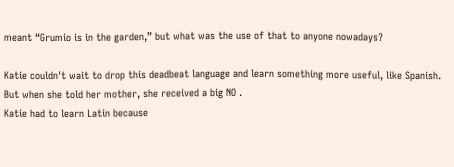meant “Grumio is in the garden,” but what was the use of that to anyone nowadays?

Katie couldn't wait to drop this deadbeat language and learn something more useful, like Spanish. But when she told her mother, she received a big NO .
Katie had to learn Latin because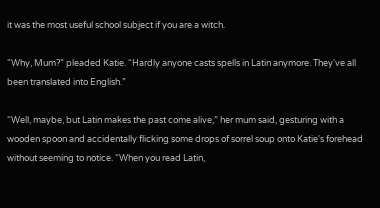it was the most useful school subject if you are a witch.

“Why, Mum?” pleaded Katie. “Hardly anyone casts spells in Latin anymore. They've all been translated into English.”

“Well, maybe, but Latin makes the past come alive,” her mum said, gesturing with a wooden spoon and accidentally flicking some drops of sorrel soup onto Katie's forehead without seeming to notice. “When you read Latin,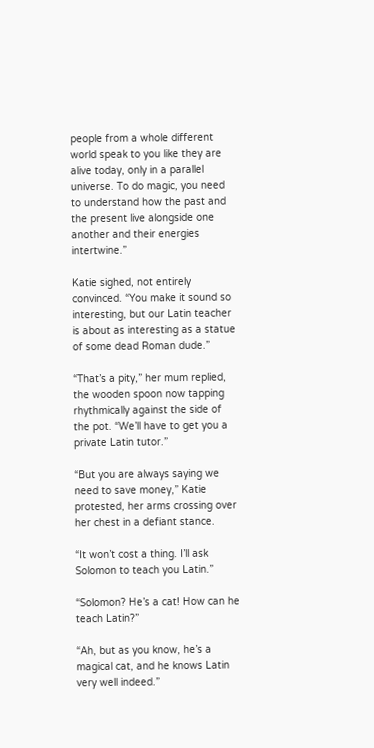people from a whole different world speak to you like they are alive today, only in a parallel universe. To do magic, you need to understand how the past and the present live alongside one another and their energies intertwine.”

Katie sighed, not entirely convinced. “You make it sound so interesting, but our Latin teacher is about as interesting as a statue of some dead Roman dude.”

“That’s a pity,” her mum replied, the wooden spoon now tapping rhythmically against the side of the pot. “We’ll have to get you a private Latin tutor.”

“But you are always saying we need to save money,” Katie protested, her arms crossing over her chest in a defiant stance.

“It won’t cost a thing. I’ll ask Solomon to teach you Latin.”

“Solomon? He’s a cat! How can he teach Latin?”

“Ah, but as you know, he’s a magical cat, and he knows Latin very well indeed.”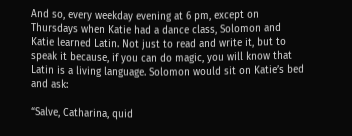And so, every weekday evening at 6 pm, except on Thursdays when Katie had a dance class, Solomon and Katie learned Latin. Not just to read and write it, but to speak it because, if you can do magic, you will know that Latin is a living language. Solomon would sit on Katie’s bed and ask:

“Salve, Catharina, quid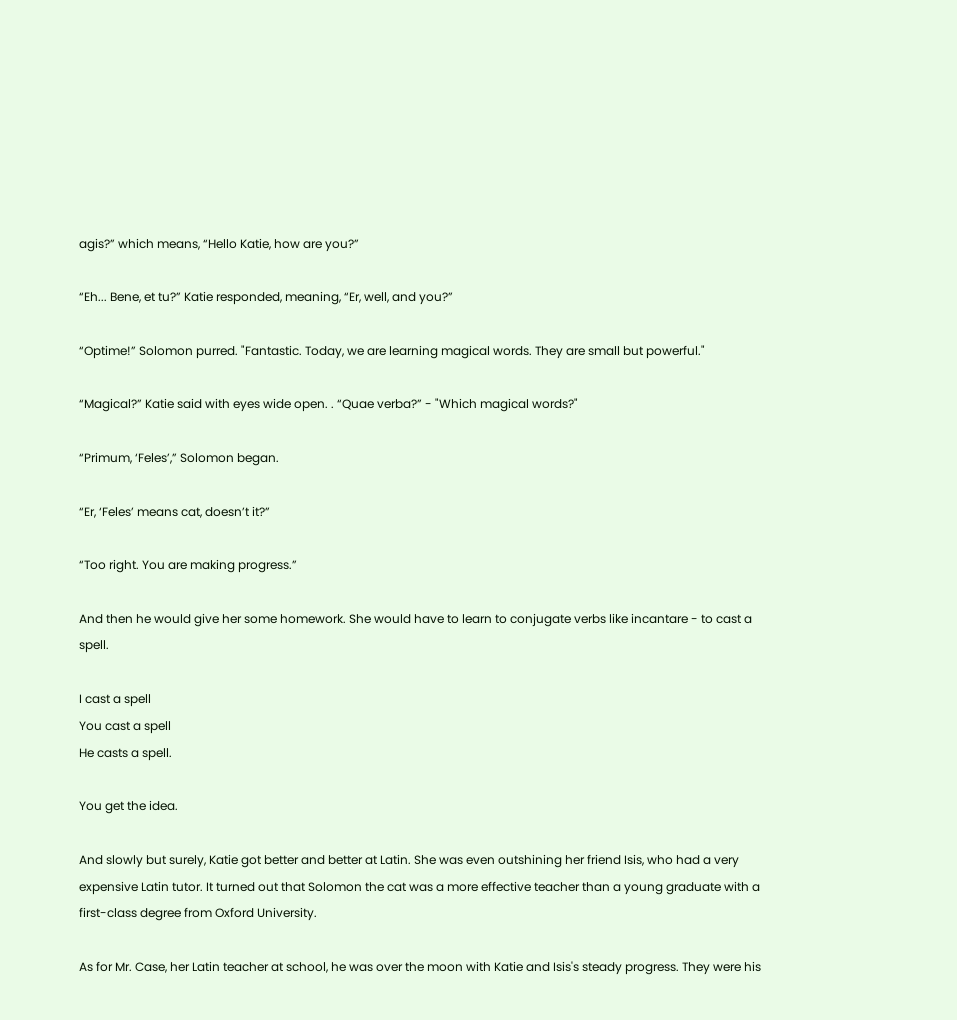agis?” which means, “Hello Katie, how are you?”

“Eh... Bene, et tu?” Katie responded, meaning, “Er, well, and you?”

“Optime!” Solomon purred. "Fantastic. Today, we are learning magical words. They are small but powerful."

“Magical?” Katie said with eyes wide open. . “Quae verba?” - "Which magical words?"

“Primum, ‘Feles’,” Solomon began.

“Er, ‘Feles’ means cat, doesn’t it?”

“Too right. You are making progress.”

And then he would give her some homework. She would have to learn to conjugate verbs like incantare - to cast a spell.

I cast a spell
You cast a spell
He casts a spell.

You get the idea.

And slowly but surely, Katie got better and better at Latin. She was even outshining her friend Isis, who had a very expensive Latin tutor. It turned out that Solomon the cat was a more effective teacher than a young graduate with a first-class degree from Oxford University.

As for Mr. Case, her Latin teacher at school, he was over the moon with Katie and Isis's steady progress. They were his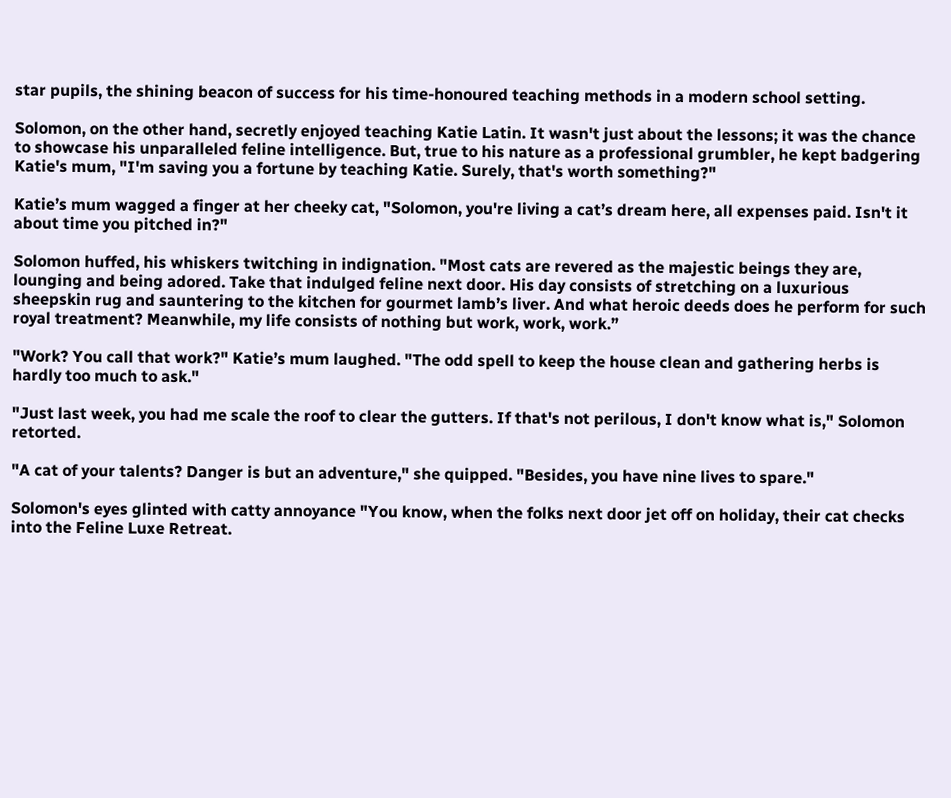star pupils, the shining beacon of success for his time-honoured teaching methods in a modern school setting.

Solomon, on the other hand, secretly enjoyed teaching Katie Latin. It wasn't just about the lessons; it was the chance to showcase his unparalleled feline intelligence. But, true to his nature as a professional grumbler, he kept badgering Katie's mum, "I'm saving you a fortune by teaching Katie. Surely, that's worth something?"

Katie’s mum wagged a finger at her cheeky cat, "Solomon, you're living a cat’s dream here, all expenses paid. Isn't it about time you pitched in?"

Solomon huffed, his whiskers twitching in indignation. "Most cats are revered as the majestic beings they are, lounging and being adored. Take that indulged feline next door. His day consists of stretching on a luxurious sheepskin rug and sauntering to the kitchen for gourmet lamb’s liver. And what heroic deeds does he perform for such royal treatment? Meanwhile, my life consists of nothing but work, work, work.”

"Work? You call that work?" Katie’s mum laughed. "The odd spell to keep the house clean and gathering herbs is hardly too much to ask."

"Just last week, you had me scale the roof to clear the gutters. If that's not perilous, I don't know what is," Solomon retorted.

"A cat of your talents? Danger is but an adventure," she quipped. "Besides, you have nine lives to spare."

Solomon's eyes glinted with catty annoyance "You know, when the folks next door jet off on holiday, their cat checks into the Feline Luxe Retreat.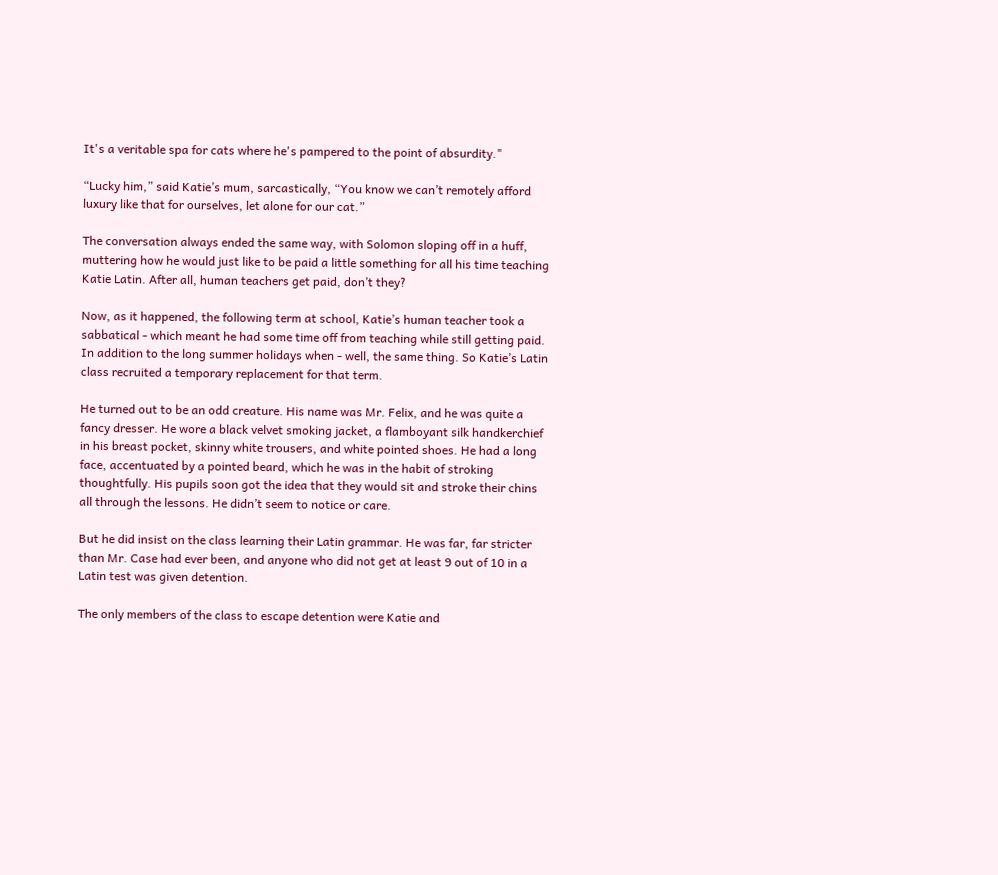It's a veritable spa for cats where he's pampered to the point of absurdity."

“Lucky him,” said Katie’s mum, sarcastically, “You know we can’t remotely afford luxury like that for ourselves, let alone for our cat.”

The conversation always ended the same way, with Solomon sloping off in a huff, muttering how he would just like to be paid a little something for all his time teaching Katie Latin. After all, human teachers get paid, don’t they?

Now, as it happened, the following term at school, Katie’s human teacher took a sabbatical - which meant he had some time off from teaching while still getting paid. In addition to the long summer holidays when - well, the same thing. So Katie’s Latin class recruited a temporary replacement for that term.

He turned out to be an odd creature. His name was Mr. Felix, and he was quite a fancy dresser. He wore a black velvet smoking jacket, a flamboyant silk handkerchief in his breast pocket, skinny white trousers, and white pointed shoes. He had a long face, accentuated by a pointed beard, which he was in the habit of stroking thoughtfully. His pupils soon got the idea that they would sit and stroke their chins all through the lessons. He didn’t seem to notice or care.

But he did insist on the class learning their Latin grammar. He was far, far stricter than Mr. Case had ever been, and anyone who did not get at least 9 out of 10 in a Latin test was given detention.

The only members of the class to escape detention were Katie and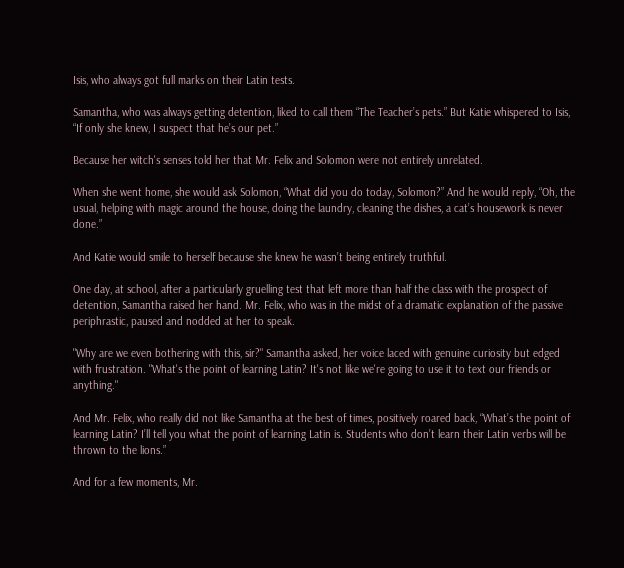Isis, who always got full marks on their Latin tests.

Samantha, who was always getting detention, liked to call them “The Teacher’s pets.” But Katie whispered to Isis, “If only she knew, I suspect that he’s our pet.”

Because her witch's senses told her that Mr. Felix and Solomon were not entirely unrelated.

When she went home, she would ask Solomon, “What did you do today, Solomon?” And he would reply, “Oh, the usual, helping with magic around the house, doing the laundry, cleaning the dishes, a cat’s housework is never done.”

And Katie would smile to herself because she knew he wasn’t being entirely truthful.

One day, at school, after a particularly gruelling test that left more than half the class with the prospect of detention, Samantha raised her hand. Mr. Felix, who was in the midst of a dramatic explanation of the passive periphrastic, paused and nodded at her to speak.

"Why are we even bothering with this, sir?" Samantha asked, her voice laced with genuine curiosity but edged with frustration. "What's the point of learning Latin? It's not like we're going to use it to text our friends or anything."

And Mr. Felix, who really did not like Samantha at the best of times, positively roared back, “What’s the point of learning Latin? I’ll tell you what the point of learning Latin is. Students who don’t learn their Latin verbs will be thrown to the lions.”

And for a few moments, Mr.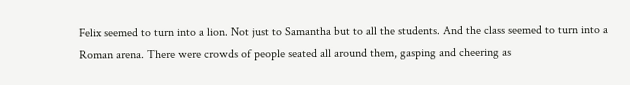Felix seemed to turn into a lion. Not just to Samantha but to all the students. And the class seemed to turn into a Roman arena. There were crowds of people seated all around them, gasping and cheering as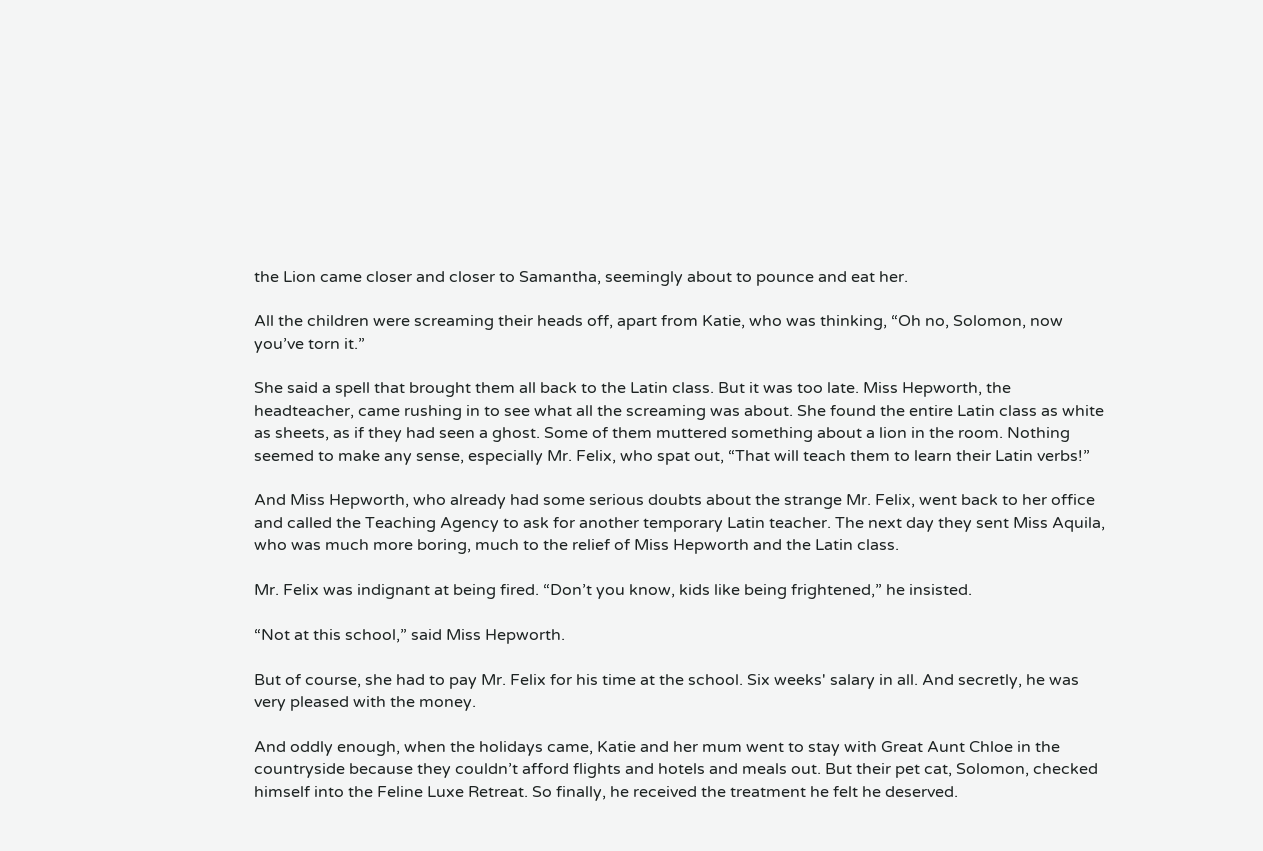the Lion came closer and closer to Samantha, seemingly about to pounce and eat her.

All the children were screaming their heads off, apart from Katie, who was thinking, “Oh no, Solomon, now you’ve torn it.”

She said a spell that brought them all back to the Latin class. But it was too late. Miss Hepworth, the headteacher, came rushing in to see what all the screaming was about. She found the entire Latin class as white as sheets, as if they had seen a ghost. Some of them muttered something about a lion in the room. Nothing seemed to make any sense, especially Mr. Felix, who spat out, “That will teach them to learn their Latin verbs!”

And Miss Hepworth, who already had some serious doubts about the strange Mr. Felix, went back to her office and called the Teaching Agency to ask for another temporary Latin teacher. The next day they sent Miss Aquila, who was much more boring, much to the relief of Miss Hepworth and the Latin class.

Mr. Felix was indignant at being fired. “Don’t you know, kids like being frightened,” he insisted.

“Not at this school,” said Miss Hepworth.

But of course, she had to pay Mr. Felix for his time at the school. Six weeks' salary in all. And secretly, he was very pleased with the money.

And oddly enough, when the holidays came, Katie and her mum went to stay with Great Aunt Chloe in the countryside because they couldn’t afford flights and hotels and meals out. But their pet cat, Solomon, checked himself into the Feline Luxe Retreat. So finally, he received the treatment he felt he deserved.